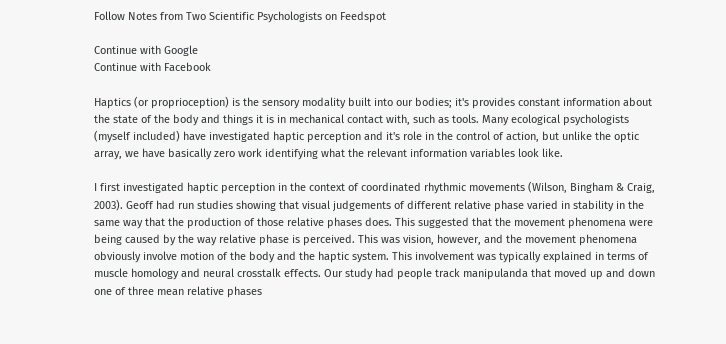Follow Notes from Two Scientific Psychologists on Feedspot

Continue with Google
Continue with Facebook

Haptics (or proprioception) is the sensory modality built into our bodies; it's provides constant information about the state of the body and things it is in mechanical contact with, such as tools. Many ecological psychologists (myself included) have investigated haptic perception and it's role in the control of action, but unlike the optic array, we have basically zero work identifying what the relevant information variables look like.

I first investigated haptic perception in the context of coordinated rhythmic movements (Wilson, Bingham & Craig, 2003). Geoff had run studies showing that visual judgements of different relative phase varied in stability in the same way that the production of those relative phases does. This suggested that the movement phenomena were being caused by the way relative phase is perceived. This was vision, however, and the movement phenomena obviously involve motion of the body and the haptic system. This involvement was typically explained in terms of muscle homology and neural crosstalk effects. Our study had people track manipulanda that moved up and down one of three mean relative phases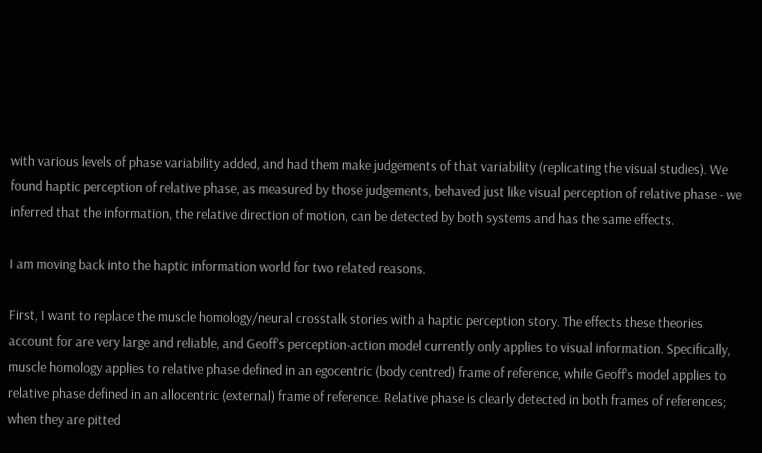with various levels of phase variability added, and had them make judgements of that variability (replicating the visual studies). We found haptic perception of relative phase, as measured by those judgements, behaved just like visual perception of relative phase - we inferred that the information, the relative direction of motion, can be detected by both systems and has the same effects.

I am moving back into the haptic information world for two related reasons.

First, I want to replace the muscle homology/neural crosstalk stories with a haptic perception story. The effects these theories account for are very large and reliable, and Geoff's perception-action model currently only applies to visual information. Specifically, muscle homology applies to relative phase defined in an egocentric (body centred) frame of reference, while Geoff's model applies to relative phase defined in an allocentric (external) frame of reference. Relative phase is clearly detected in both frames of references; when they are pitted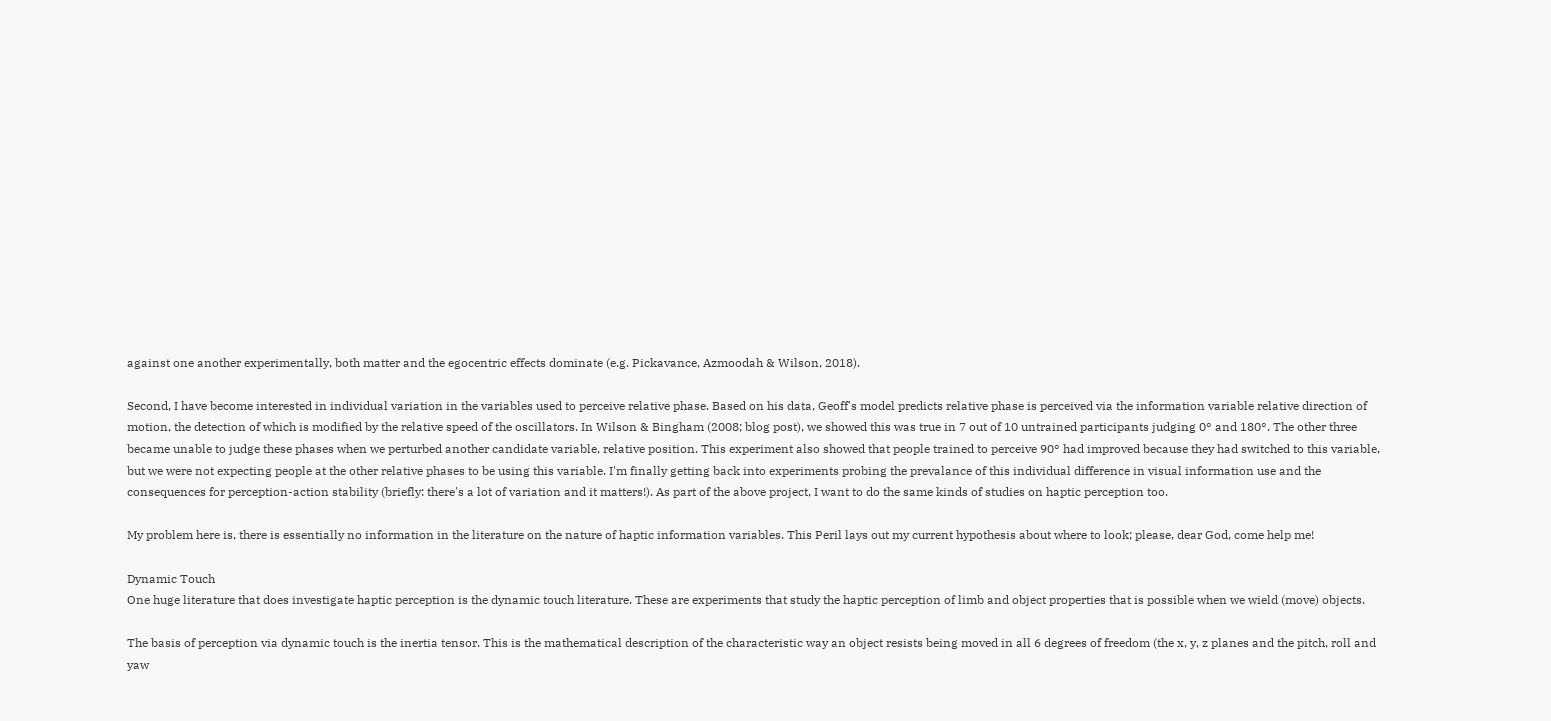against one another experimentally, both matter and the egocentric effects dominate (e.g. Pickavance, Azmoodah & Wilson, 2018).

Second, I have become interested in individual variation in the variables used to perceive relative phase. Based on his data, Geoff's model predicts relative phase is perceived via the information variable relative direction of motion, the detection of which is modified by the relative speed of the oscillators. In Wilson & Bingham (2008; blog post), we showed this was true in 7 out of 10 untrained participants judging 0° and 180°. The other three became unable to judge these phases when we perturbed another candidate variable, relative position. This experiment also showed that people trained to perceive 90° had improved because they had switched to this variable, but we were not expecting people at the other relative phases to be using this variable. I'm finally getting back into experiments probing the prevalance of this individual difference in visual information use and the consequences for perception-action stability (briefly: there's a lot of variation and it matters!). As part of the above project, I want to do the same kinds of studies on haptic perception too.

My problem here is, there is essentially no information in the literature on the nature of haptic information variables. This Peril lays out my current hypothesis about where to look; please, dear God, come help me!

Dynamic Touch
One huge literature that does investigate haptic perception is the dynamic touch literature. These are experiments that study the haptic perception of limb and object properties that is possible when we wield (move) objects.

The basis of perception via dynamic touch is the inertia tensor. This is the mathematical description of the characteristic way an object resists being moved in all 6 degrees of freedom (the x, y, z planes and the pitch, roll and yaw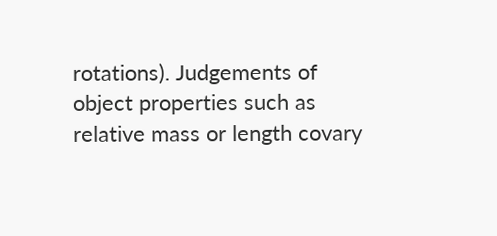rotations). Judgements of object properties such as relative mass or length covary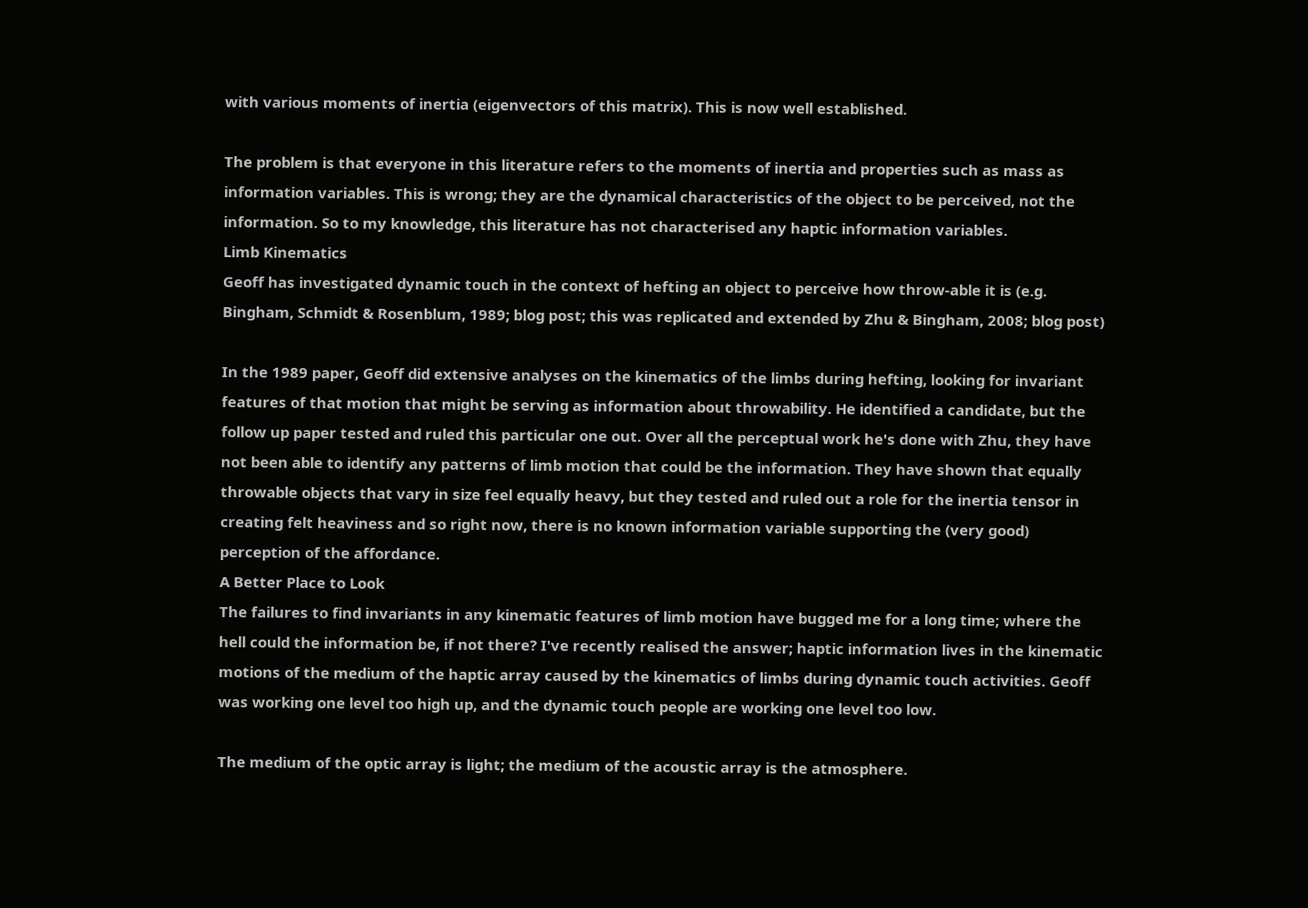with various moments of inertia (eigenvectors of this matrix). This is now well established.

The problem is that everyone in this literature refers to the moments of inertia and properties such as mass as information variables. This is wrong; they are the dynamical characteristics of the object to be perceived, not the information. So to my knowledge, this literature has not characterised any haptic information variables.
Limb Kinematics
Geoff has investigated dynamic touch in the context of hefting an object to perceive how throw-able it is (e.g. Bingham, Schmidt & Rosenblum, 1989; blog post; this was replicated and extended by Zhu & Bingham, 2008; blog post)

In the 1989 paper, Geoff did extensive analyses on the kinematics of the limbs during hefting, looking for invariant features of that motion that might be serving as information about throwability. He identified a candidate, but the follow up paper tested and ruled this particular one out. Over all the perceptual work he's done with Zhu, they have not been able to identify any patterns of limb motion that could be the information. They have shown that equally throwable objects that vary in size feel equally heavy, but they tested and ruled out a role for the inertia tensor in creating felt heaviness and so right now, there is no known information variable supporting the (very good) perception of the affordance.
A Better Place to Look
The failures to find invariants in any kinematic features of limb motion have bugged me for a long time; where the hell could the information be, if not there? I've recently realised the answer; haptic information lives in the kinematic motions of the medium of the haptic array caused by the kinematics of limbs during dynamic touch activities. Geoff was working one level too high up, and the dynamic touch people are working one level too low.

The medium of the optic array is light; the medium of the acoustic array is the atmosphere.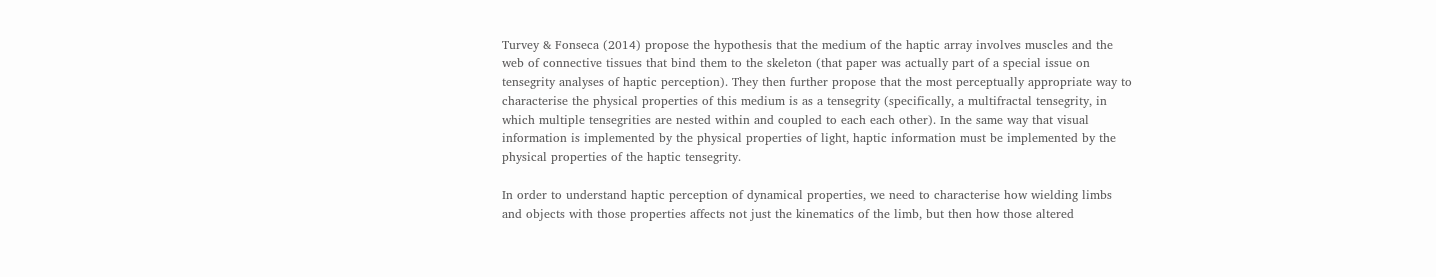Turvey & Fonseca (2014) propose the hypothesis that the medium of the haptic array involves muscles and the web of connective tissues that bind them to the skeleton (that paper was actually part of a special issue on tensegrity analyses of haptic perception). They then further propose that the most perceptually appropriate way to characterise the physical properties of this medium is as a tensegrity (specifically, a multifractal tensegrity, in which multiple tensegrities are nested within and coupled to each each other). In the same way that visual information is implemented by the physical properties of light, haptic information must be implemented by the physical properties of the haptic tensegrity.

In order to understand haptic perception of dynamical properties, we need to characterise how wielding limbs and objects with those properties affects not just the kinematics of the limb, but then how those altered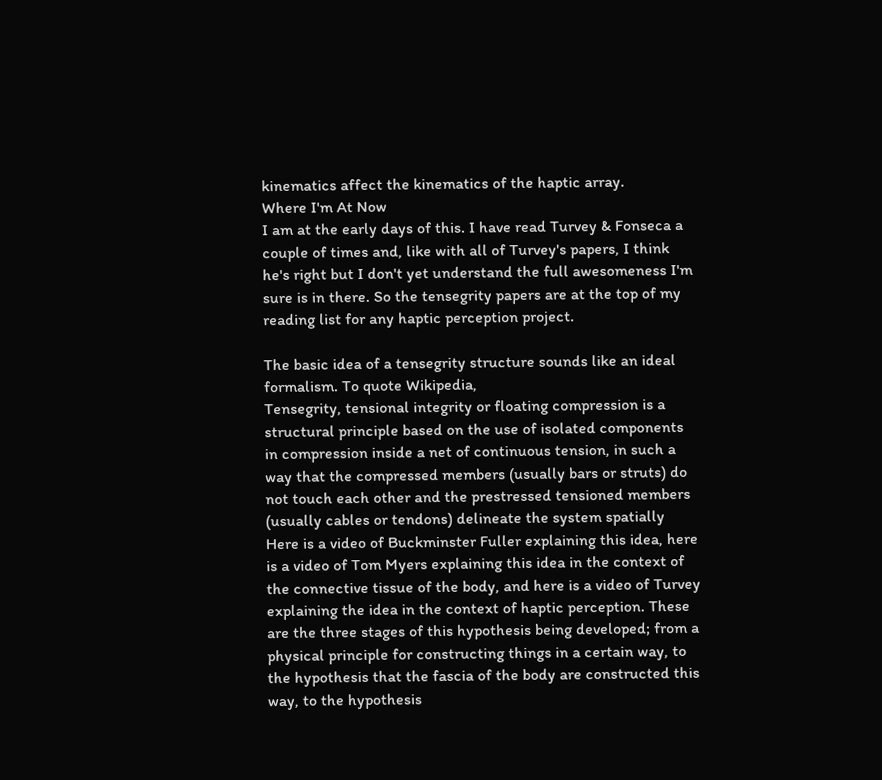kinematics affect the kinematics of the haptic array.
Where I'm At Now
I am at the early days of this. I have read Turvey & Fonseca a couple of times and, like with all of Turvey's papers, I think he's right but I don't yet understand the full awesomeness I'm sure is in there. So the tensegrity papers are at the top of my reading list for any haptic perception project.

The basic idea of a tensegrity structure sounds like an ideal formalism. To quote Wikipedia,
Tensegrity, tensional integrity or floating compression is a structural principle based on the use of isolated components in compression inside a net of continuous tension, in such a way that the compressed members (usually bars or struts) do not touch each other and the prestressed tensioned members (usually cables or tendons) delineate the system spatially
Here is a video of Buckminster Fuller explaining this idea, here is a video of Tom Myers explaining this idea in the context of the connective tissue of the body, and here is a video of Turvey explaining the idea in the context of haptic perception. These are the three stages of this hypothesis being developed; from a physical principle for constructing things in a certain way, to the hypothesis that the fascia of the body are constructed this way, to the hypothesis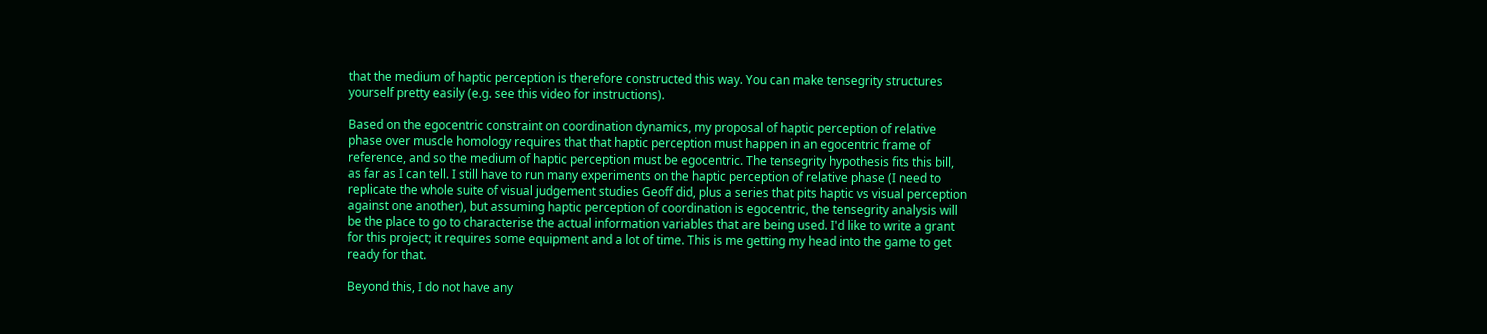that the medium of haptic perception is therefore constructed this way. You can make tensegrity structures yourself pretty easily (e.g. see this video for instructions).

Based on the egocentric constraint on coordination dynamics, my proposal of haptic perception of relative phase over muscle homology requires that that haptic perception must happen in an egocentric frame of reference, and so the medium of haptic perception must be egocentric. The tensegrity hypothesis fits this bill, as far as I can tell. I still have to run many experiments on the haptic perception of relative phase (I need to replicate the whole suite of visual judgement studies Geoff did, plus a series that pits haptic vs visual perception against one another), but assuming haptic perception of coordination is egocentric, the tensegrity analysis will be the place to go to characterise the actual information variables that are being used. I'd like to write a grant for this project; it requires some equipment and a lot of time. This is me getting my head into the game to get ready for that.

Beyond this, I do not have any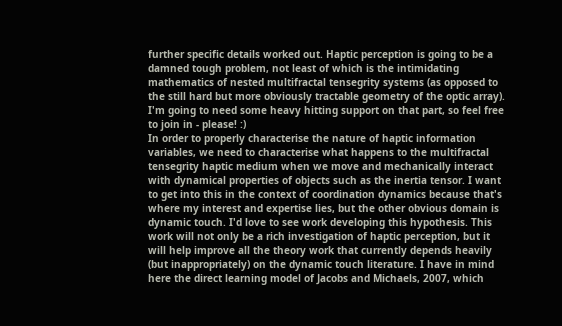further specific details worked out. Haptic perception is going to be a damned tough problem, not least of which is the intimidating mathematics of nested multifractal tensegrity systems (as opposed to the still hard but more obviously tractable geometry of the optic array). I'm going to need some heavy hitting support on that part, so feel free to join in - please! :)
In order to properly characterise the nature of haptic information variables, we need to characterise what happens to the multifractal tensegrity haptic medium when we move and mechanically interact with dynamical properties of objects such as the inertia tensor. I want to get into this in the context of coordination dynamics because that's where my interest and expertise lies, but the other obvious domain is dynamic touch. I'd love to see work developing this hypothesis. This work will not only be a rich investigation of haptic perception, but it will help improve all the theory work that currently depends heavily (but inappropriately) on the dynamic touch literature. I have in mind here the direct learning model of Jacobs and Michaels, 2007, which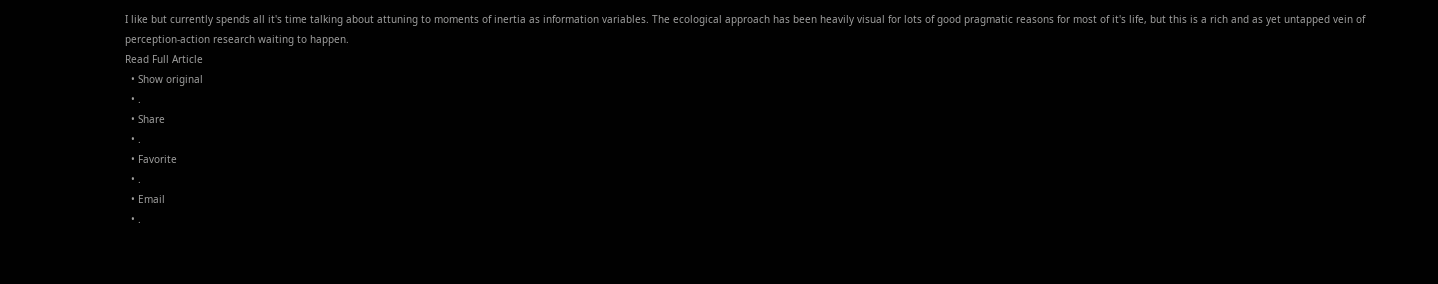I like but currently spends all it's time talking about attuning to moments of inertia as information variables. The ecological approach has been heavily visual for lots of good pragmatic reasons for most of it's life, but this is a rich and as yet untapped vein of perception-action research waiting to happen.
Read Full Article
  • Show original
  • .
  • Share
  • .
  • Favorite
  • .
  • Email
  • .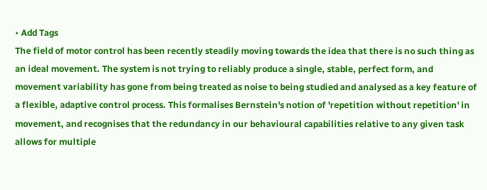• Add Tags
The field of motor control has been recently steadily moving towards the idea that there is no such thing as an ideal movement. The system is not trying to reliably produce a single, stable, perfect form, and movement variability has gone from being treated as noise to being studied and analysed as a key feature of a flexible, adaptive control process. This formalises Bernstein's notion of 'repetition without repetition' in movement, and recognises that the redundancy in our behavioural capabilities relative to any given task allows for multiple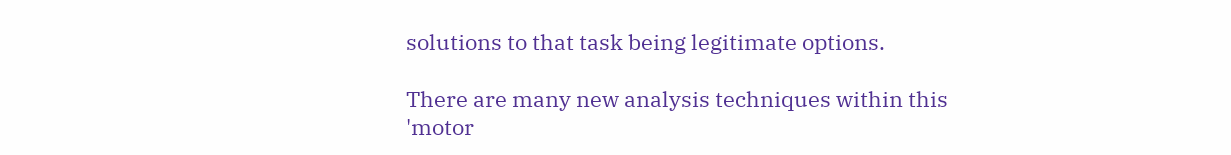solutions to that task being legitimate options.

There are many new analysis techniques within this 'motor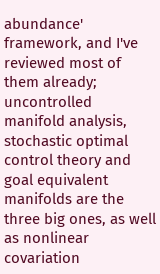abundance' framework, and I've reviewed most of them already; uncontrolled manifold analysis, stochastic optimal control theory and goal equivalent manifolds are the three big ones, as well as nonlinear covariation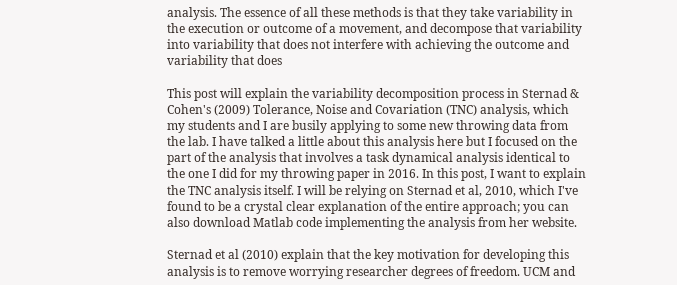analysis. The essence of all these methods is that they take variability in the execution or outcome of a movement, and decompose that variability into variability that does not interfere with achieving the outcome and variability that does

This post will explain the variability decomposition process in Sternad & Cohen's (2009) Tolerance, Noise and Covariation (TNC) analysis, which my students and I are busily applying to some new throwing data from the lab. I have talked a little about this analysis here but I focused on the part of the analysis that involves a task dynamical analysis identical to the one I did for my throwing paper in 2016. In this post, I want to explain the TNC analysis itself. I will be relying on Sternad et al, 2010, which I've found to be a crystal clear explanation of the entire approach; you can also download Matlab code implementing the analysis from her website.

Sternad et al (2010) explain that the key motivation for developing this analysis is to remove worrying researcher degrees of freedom. UCM and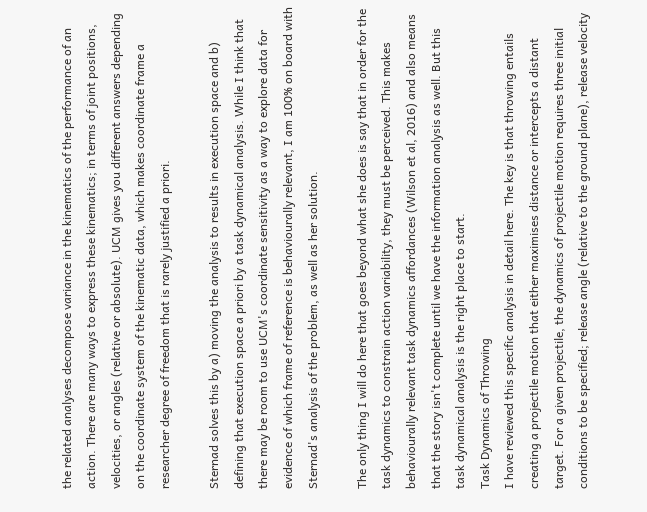the related analyses decompose variance in the kinematics of the performance of an action. There are many ways to express these kinematics; in terms of joint positions, velocities, or angles (relative or absolute). UCM gives you different answers depending on the coordinate system of the kinematic data, which makes coordinate frame a researcher degree of freedom that is rarely justified a priori.

Sternad solves this by a) moving the analysis to results in execution space and b) defining that execution space a priori by a task dynamical analysis. While I think that there may be room to use UCM's coordinate sensitivity as a way to explore data for evidence of which frame of reference is behaviourally relevant, I am 100% on board with Sternad's analysis of the problem, as well as her solution.

The only thing I will do here that goes beyond what she does is say that in order for the task dynamics to constrain action variability, they must be perceived. This makes behaviourally relevant task dynamics affordances (Wilson et al, 2016) and also means that the story isn't complete until we have the information analysis as well. But this task dynamical analysis is the right place to start.
Task Dynamics of Throwing
I have reviewed this specific analysis in detail here. The key is that throwing entails creating a projectile motion that either maximises distance or intercepts a distant target. For a given projectile, the dynamics of projectile motion requires three initial conditions to be specified; release angle (relative to the ground plane), release velocity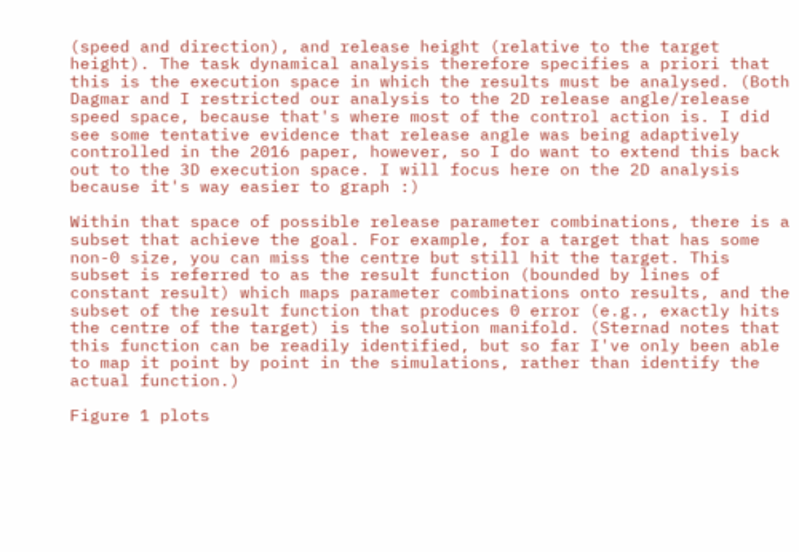(speed and direction), and release height (relative to the target height). The task dynamical analysis therefore specifies a priori that this is the execution space in which the results must be analysed. (Both Dagmar and I restricted our analysis to the 2D release angle/release speed space, because that's where most of the control action is. I did see some tentative evidence that release angle was being adaptively controlled in the 2016 paper, however, so I do want to extend this back out to the 3D execution space. I will focus here on the 2D analysis because it's way easier to graph :)

Within that space of possible release parameter combinations, there is a subset that achieve the goal. For example, for a target that has some non-0 size, you can miss the centre but still hit the target. This subset is referred to as the result function (bounded by lines of constant result) which maps parameter combinations onto results, and the subset of the result function that produces 0 error (e.g., exactly hits the centre of the target) is the solution manifold. (Sternad notes that this function can be readily identified, but so far I've only been able to map it point by point in the simulations, rather than identify the actual function.)

Figure 1 plots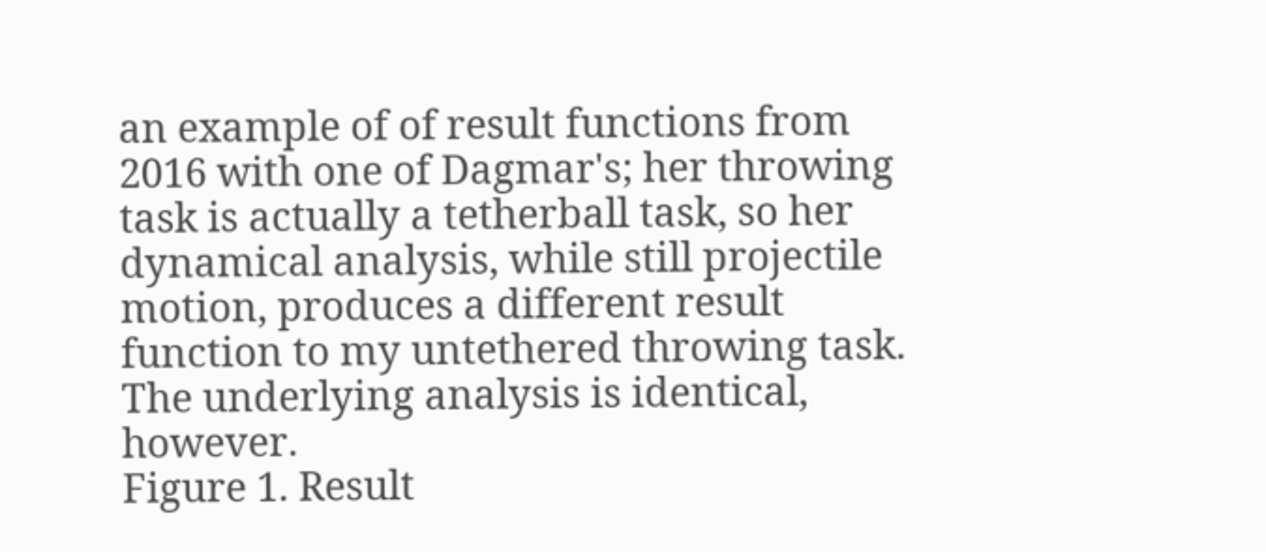an example of of result functions from 2016 with one of Dagmar's; her throwing task is actually a tetherball task, so her dynamical analysis, while still projectile motion, produces a different result function to my untethered throwing task. The underlying analysis is identical, however.
Figure 1. Result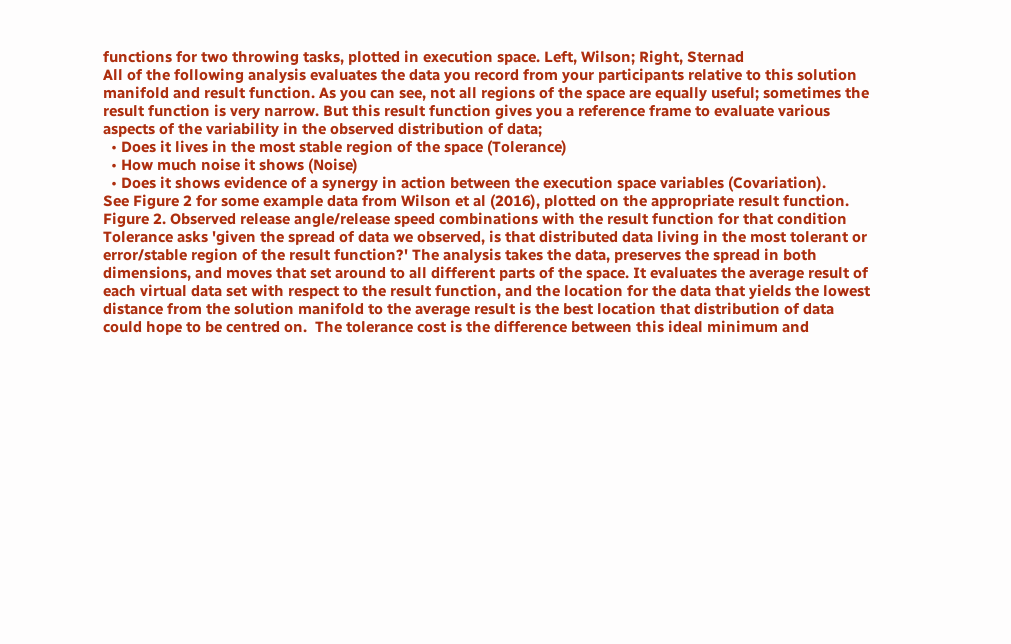functions for two throwing tasks, plotted in execution space. Left, Wilson; Right, Sternad
All of the following analysis evaluates the data you record from your participants relative to this solution manifold and result function. As you can see, not all regions of the space are equally useful; sometimes the result function is very narrow. But this result function gives you a reference frame to evaluate various aspects of the variability in the observed distribution of data;
  • Does it lives in the most stable region of the space (Tolerance)
  • How much noise it shows (Noise)
  • Does it shows evidence of a synergy in action between the execution space variables (Covariation).
See Figure 2 for some example data from Wilson et al (2016), plotted on the appropriate result function.
Figure 2. Observed release angle/release speed combinations with the result function for that condition
Tolerance asks 'given the spread of data we observed, is that distributed data living in the most tolerant or error/stable region of the result function?' The analysis takes the data, preserves the spread in both dimensions, and moves that set around to all different parts of the space. It evaluates the average result of each virtual data set with respect to the result function, and the location for the data that yields the lowest distance from the solution manifold to the average result is the best location that distribution of data could hope to be centred on.  The tolerance cost is the difference between this ideal minimum and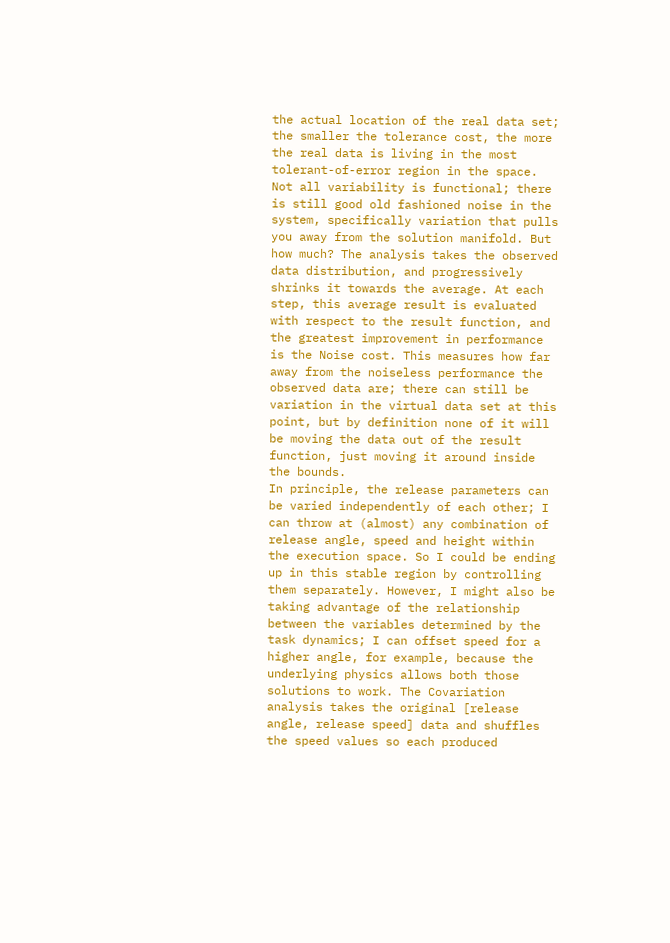the actual location of the real data set; the smaller the tolerance cost, the more the real data is living in the most tolerant-of-error region in the space.
Not all variability is functional; there is still good old fashioned noise in the system, specifically variation that pulls you away from the solution manifold. But how much? The analysis takes the observed data distribution, and progressively shrinks it towards the average. At each step, this average result is evaluated with respect to the result function, and the greatest improvement in performance is the Noise cost. This measures how far away from the noiseless performance the observed data are; there can still be variation in the virtual data set at this point, but by definition none of it will be moving the data out of the result function, just moving it around inside the bounds.
In principle, the release parameters can be varied independently of each other; I can throw at (almost) any combination of release angle, speed and height within the execution space. So I could be ending up in this stable region by controlling them separately. However, I might also be taking advantage of the relationship between the variables determined by the task dynamics; I can offset speed for a higher angle, for example, because the underlying physics allows both those solutions to work. The Covariation analysis takes the original [release angle, release speed] data and shuffles the speed values so each produced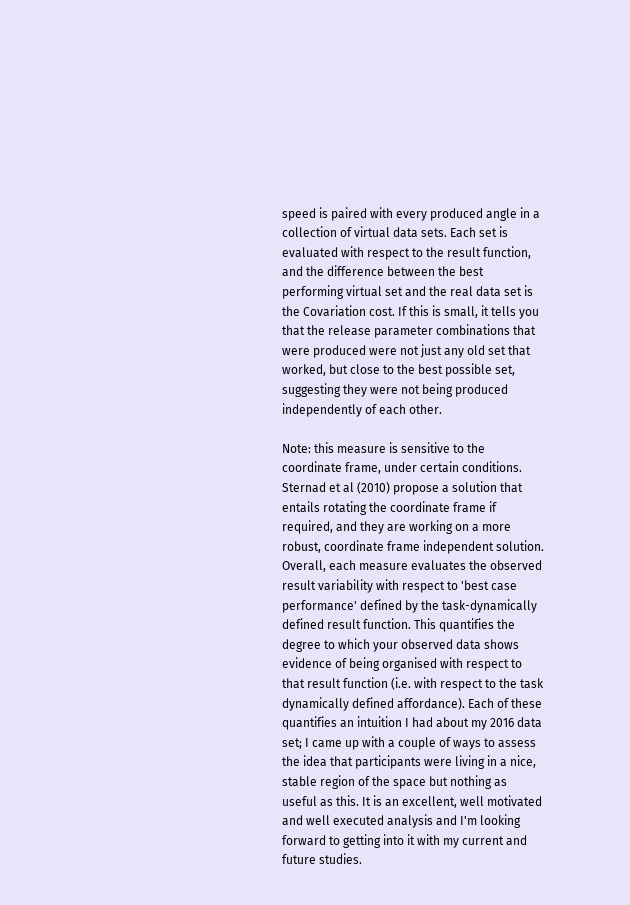speed is paired with every produced angle in a collection of virtual data sets. Each set is evaluated with respect to the result function, and the difference between the best performing virtual set and the real data set is the Covariation cost. If this is small, it tells you that the release parameter combinations that were produced were not just any old set that worked, but close to the best possible set, suggesting they were not being produced independently of each other.

Note: this measure is sensitive to the coordinate frame, under certain conditions. Sternad et al (2010) propose a solution that entails rotating the coordinate frame if required, and they are working on a more robust, coordinate frame independent solution.
Overall, each measure evaluates the observed result variability with respect to 'best case performance' defined by the task-dynamically defined result function. This quantifies the degree to which your observed data shows evidence of being organised with respect to that result function (i.e. with respect to the task dynamically defined affordance). Each of these quantifies an intuition I had about my 2016 data set; I came up with a couple of ways to assess the idea that participants were living in a nice, stable region of the space but nothing as useful as this. It is an excellent, well motivated and well executed analysis and I'm looking forward to getting into it with my current and future studies.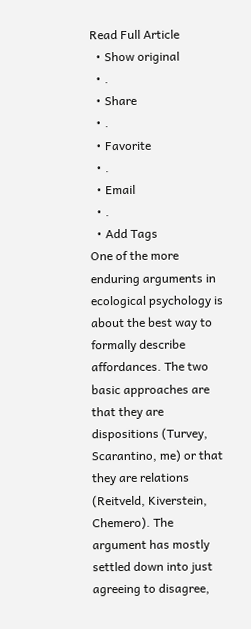Read Full Article
  • Show original
  • .
  • Share
  • .
  • Favorite
  • .
  • Email
  • .
  • Add Tags
One of the more enduring arguments in ecological psychology is about the best way to formally describe affordances. The two basic approaches are that they are dispositions (Turvey, Scarantino, me) or that they are relations (Reitveld, Kiverstein, Chemero). The argument has mostly settled down into just agreeing to disagree,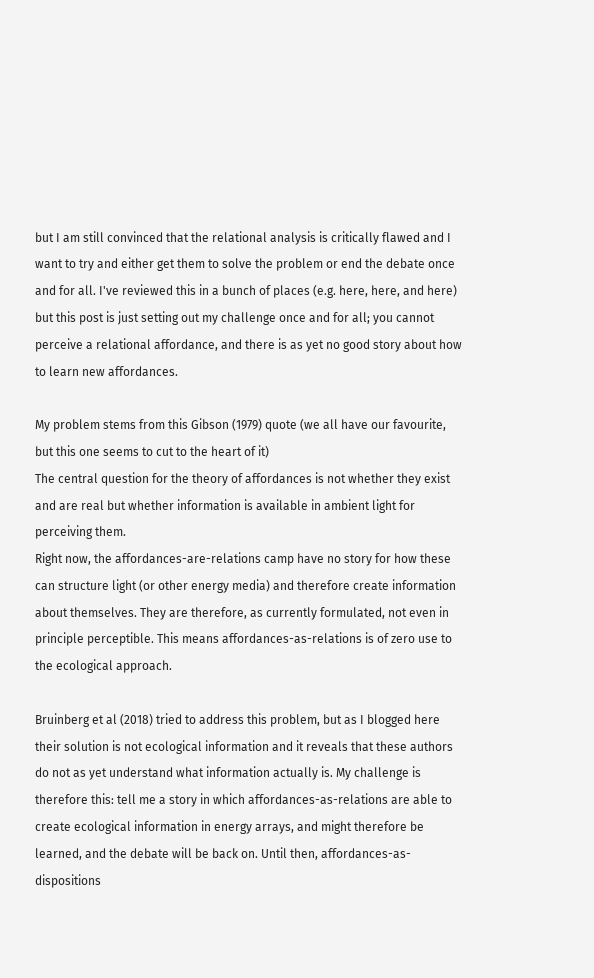but I am still convinced that the relational analysis is critically flawed and I want to try and either get them to solve the problem or end the debate once and for all. I've reviewed this in a bunch of places (e.g. here, here, and here)  but this post is just setting out my challenge once and for all; you cannot perceive a relational affordance, and there is as yet no good story about how to learn new affordances.

My problem stems from this Gibson (1979) quote (we all have our favourite, but this one seems to cut to the heart of it)
The central question for the theory of affordances is not whether they exist and are real but whether information is available in ambient light for perceiving them.
Right now, the affordances-are-relations camp have no story for how these can structure light (or other energy media) and therefore create information about themselves. They are therefore, as currently formulated, not even in principle perceptible. This means affordances-as-relations is of zero use to the ecological approach.

Bruinberg et al (2018) tried to address this problem, but as I blogged here their solution is not ecological information and it reveals that these authors do not as yet understand what information actually is. My challenge is therefore this: tell me a story in which affordances-as-relations are able to create ecological information in energy arrays, and might therefore be learned, and the debate will be back on. Until then, affordances-as-dispositions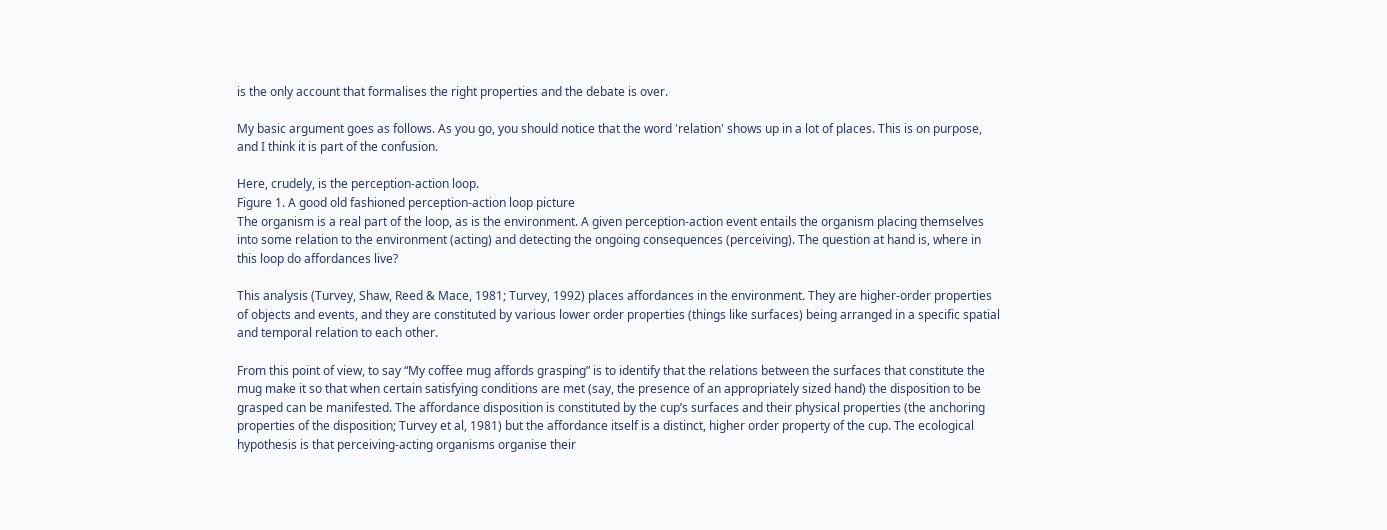is the only account that formalises the right properties and the debate is over.

My basic argument goes as follows. As you go, you should notice that the word 'relation' shows up in a lot of places. This is on purpose, and I think it is part of the confusion.

Here, crudely, is the perception-action loop.
Figure 1. A good old fashioned perception-action loop picture
The organism is a real part of the loop, as is the environment. A given perception-action event entails the organism placing themselves into some relation to the environment (acting) and detecting the ongoing consequences (perceiving). The question at hand is, where in this loop do affordances live?

This analysis (Turvey, Shaw, Reed & Mace, 1981; Turvey, 1992) places affordances in the environment. They are higher-order properties of objects and events, and they are constituted by various lower order properties (things like surfaces) being arranged in a specific spatial and temporal relation to each other.

From this point of view, to say “My coffee mug affords grasping” is to identify that the relations between the surfaces that constitute the mug make it so that when certain satisfying conditions are met (say, the presence of an appropriately sized hand) the disposition to be grasped can be manifested. The affordance disposition is constituted by the cup’s surfaces and their physical properties (the anchoring properties of the disposition; Turvey et al, 1981) but the affordance itself is a distinct, higher order property of the cup. The ecological hypothesis is that perceiving-acting organisms organise their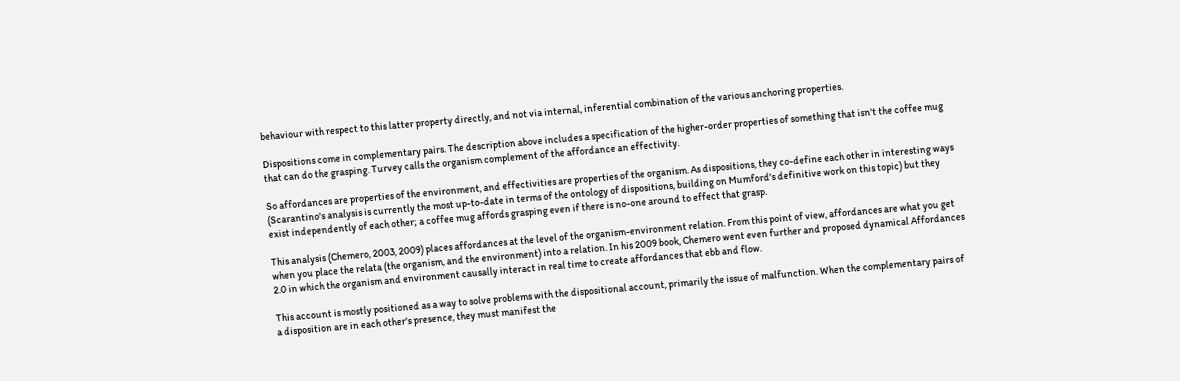behaviour with respect to this latter property directly, and not via internal, inferential combination of the various anchoring properties.

Dispositions come in complementary pairs. The description above includes a specification of the higher-order properties of something that isn't the coffee mug that can do the grasping. Turvey calls the organism complement of the affordance an effectivity.

So affordances are properties of the environment, and effectivities are properties of the organism. As dispositions, they co-define each other in interesting ways (Scarantino's analysis is currently the most up-to-date in terms of the ontology of dispositions, building on Mumford's definitive work on this topic) but they exist independently of each other; a coffee mug affords grasping even if there is no-one around to effect that grasp.

This analysis (Chemero, 2003, 2009) places affordances at the level of the organism-environment relation. From this point of view, affordances are what you get when you place the relata (the organism, and the environment) into a relation. In his 2009 book, Chemero went even further and proposed dynamical Affordances 2.0 in which the organism and environment causally interact in real time to create affordances that ebb and flow.

This account is mostly positioned as a way to solve problems with the dispositional account, primarily the issue of malfunction. When the complementary pairs of a disposition are in each other's presence, they must manifest the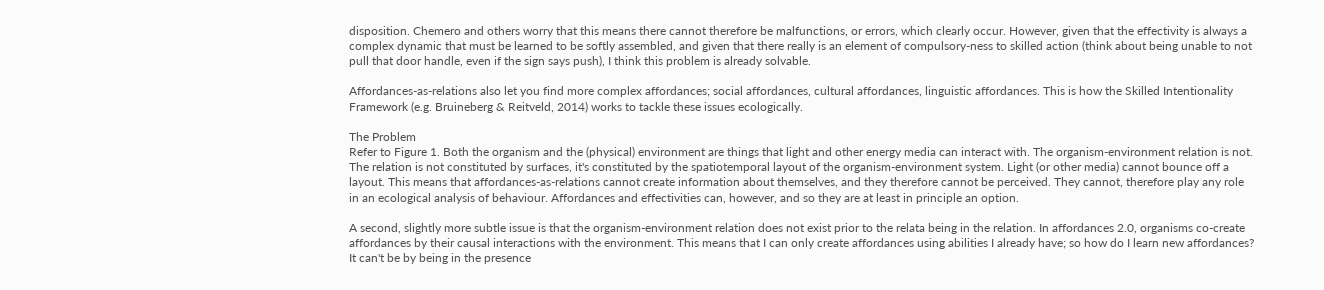disposition. Chemero and others worry that this means there cannot therefore be malfunctions, or errors, which clearly occur. However, given that the effectivity is always a complex dynamic that must be learned to be softly assembled, and given that there really is an element of compulsory-ness to skilled action (think about being unable to not pull that door handle, even if the sign says push), I think this problem is already solvable.

Affordances-as-relations also let you find more complex affordances; social affordances, cultural affordances, linguistic affordances. This is how the Skilled Intentionality Framework (e.g. Bruineberg & Reitveld, 2014) works to tackle these issues ecologically.

The Problem
Refer to Figure 1. Both the organism and the (physical) environment are things that light and other energy media can interact with. The organism-environment relation is not. The relation is not constituted by surfaces, it's constituted by the spatiotemporal layout of the organism-environment system. Light (or other media) cannot bounce off a layout. This means that affordances-as-relations cannot create information about themselves, and they therefore cannot be perceived. They cannot, therefore play any role in an ecological analysis of behaviour. Affordances and effectivities can, however, and so they are at least in principle an option.

A second, slightly more subtle issue is that the organism-environment relation does not exist prior to the relata being in the relation. In affordances 2.0, organisms co-create affordances by their causal interactions with the environment. This means that I can only create affordances using abilities I already have; so how do I learn new affordances? It can't be by being in the presence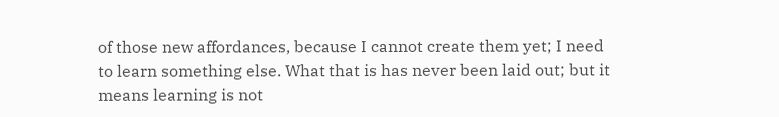of those new affordances, because I cannot create them yet; I need to learn something else. What that is has never been laid out; but it means learning is not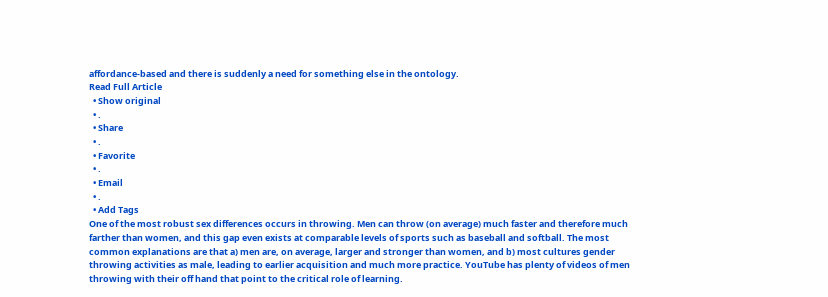affordance-based and there is suddenly a need for something else in the ontology.
Read Full Article
  • Show original
  • .
  • Share
  • .
  • Favorite
  • .
  • Email
  • .
  • Add Tags
One of the most robust sex differences occurs in throwing. Men can throw (on average) much faster and therefore much farther than women, and this gap even exists at comparable levels of sports such as baseball and softball. The most common explanations are that a) men are, on average, larger and stronger than women, and b) most cultures gender throwing activities as male, leading to earlier acquisition and much more practice. YouTube has plenty of videos of men throwing with their off hand that point to the critical role of learning.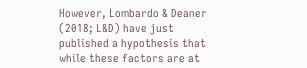However, Lombardo & Deaner (2018; L&D) have just published a hypothesis that while these factors are at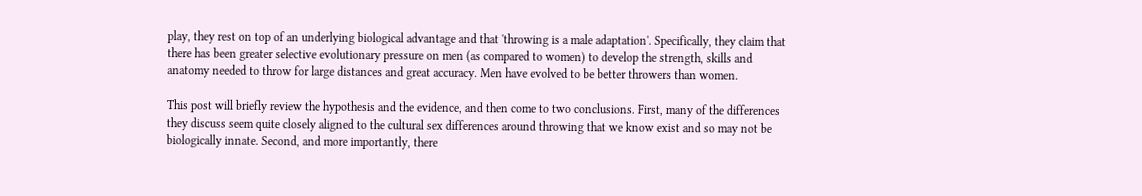play, they rest on top of an underlying biological advantage and that 'throwing is a male adaptation'. Specifically, they claim that there has been greater selective evolutionary pressure on men (as compared to women) to develop the strength, skills and anatomy needed to throw for large distances and great accuracy. Men have evolved to be better throwers than women.

This post will briefly review the hypothesis and the evidence, and then come to two conclusions. First, many of the differences they discuss seem quite closely aligned to the cultural sex differences around throwing that we know exist and so may not be biologically innate. Second, and more importantly, there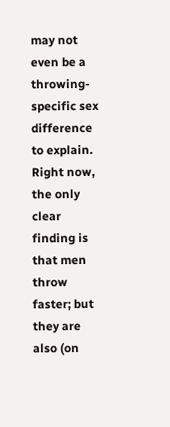may not even be a throwing-specific sex difference to explain. Right now, the only clear finding is that men throw faster; but they are also (on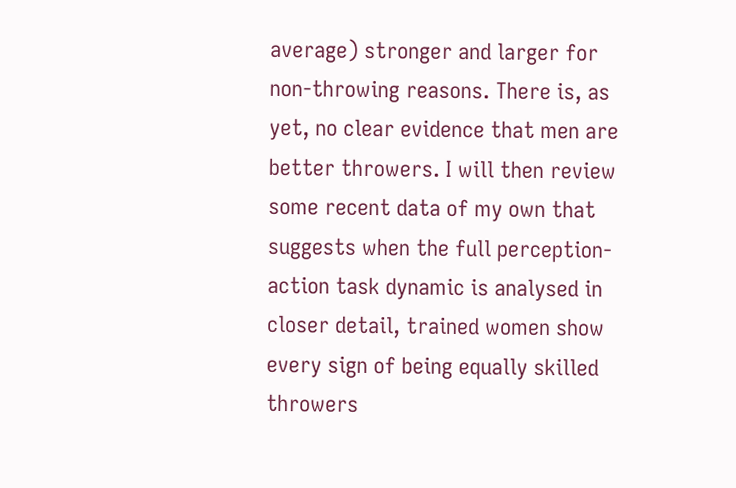average) stronger and larger for non-throwing reasons. There is, as yet, no clear evidence that men are better throwers. I will then review some recent data of my own that suggests when the full perception-action task dynamic is analysed in closer detail, trained women show every sign of being equally skilled throwers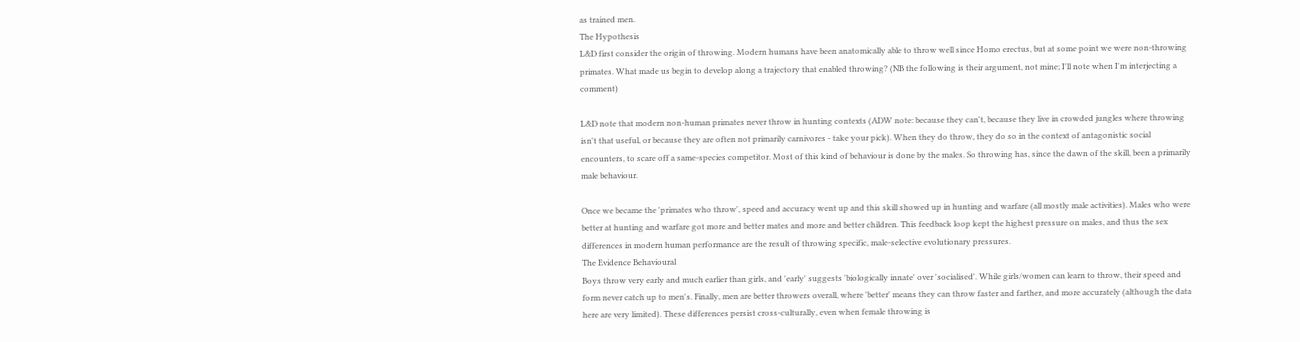as trained men.
The Hypothesis
L&D first consider the origin of throwing. Modern humans have been anatomically able to throw well since Homo erectus, but at some point we were non-throwing primates. What made us begin to develop along a trajectory that enabled throwing? (NB the following is their argument, not mine; I'll note when I'm interjecting a comment)

L&D note that modern non-human primates never throw in hunting contexts (ADW note: because they can't, because they live in crowded jungles where throwing isn't that useful, or because they are often not primarily carnivores - take your pick). When they do throw, they do so in the context of antagonistic social encounters, to scare off a same-species competitor. Most of this kind of behaviour is done by the males. So throwing has, since the dawn of the skill, been a primarily male behaviour.

Once we became the 'primates who throw', speed and accuracy went up and this skill showed up in hunting and warfare (all mostly male activities). Males who were better at hunting and warfare got more and better mates and more and better children. This feedback loop kept the highest pressure on males, and thus the sex differences in modern human performance are the result of throwing specific, male-selective evolutionary pressures.
The Evidence Behavioural
Boys throw very early and much earlier than girls, and 'early' suggests 'biologically innate' over 'socialised'. While girls/women can learn to throw, their speed and form never catch up to men's. Finally, men are better throwers overall, where 'better' means they can throw faster and farther, and more accurately (although the data here are very limited). These differences persist cross-culturally, even when female throwing is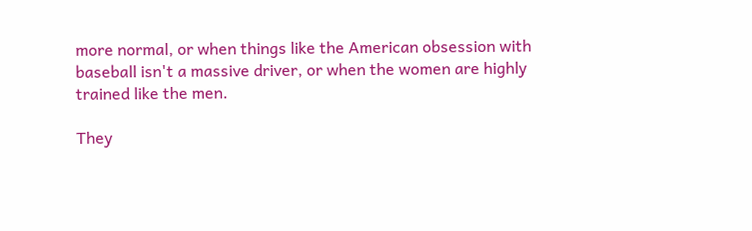more normal, or when things like the American obsession with baseball isn't a massive driver, or when the women are highly trained like the men.

They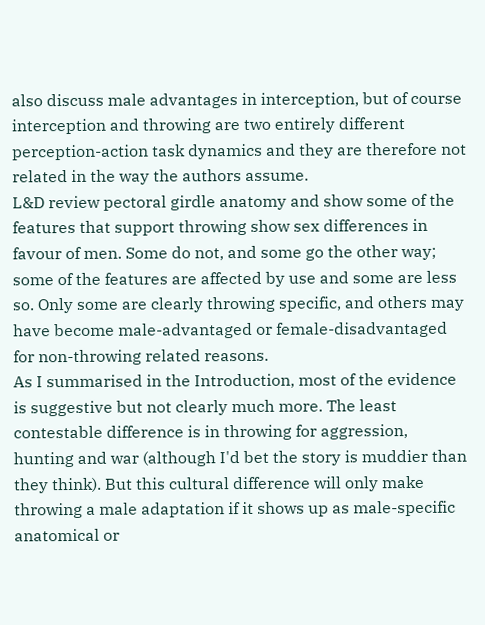also discuss male advantages in interception, but of course interception and throwing are two entirely different perception-action task dynamics and they are therefore not related in the way the authors assume.
L&D review pectoral girdle anatomy and show some of the features that support throwing show sex differences in favour of men. Some do not, and some go the other way; some of the features are affected by use and some are less so. Only some are clearly throwing specific, and others may have become male-advantaged or female-disadvantaged for non-throwing related reasons.
As I summarised in the Introduction, most of the evidence is suggestive but not clearly much more. The least contestable difference is in throwing for aggression, hunting and war (although I'd bet the story is muddier than they think). But this cultural difference will only make throwing a male adaptation if it shows up as male-specific anatomical or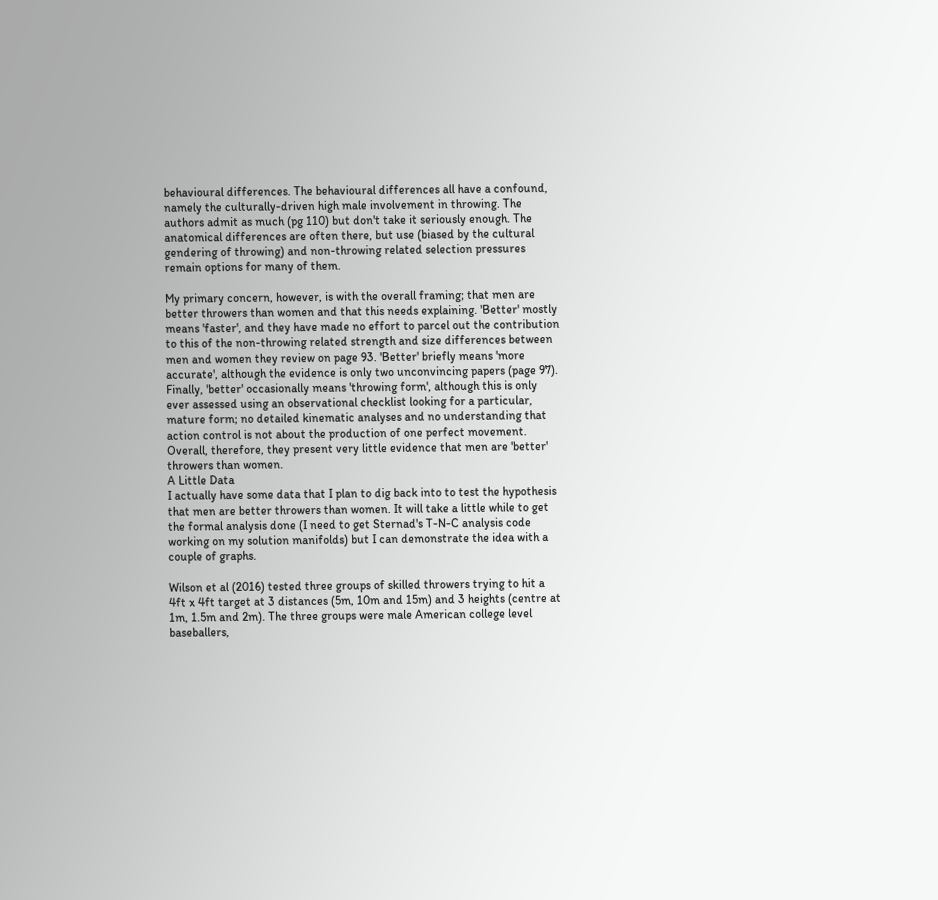behavioural differences. The behavioural differences all have a confound, namely the culturally-driven high male involvement in throwing. The authors admit as much (pg 110) but don't take it seriously enough. The anatomical differences are often there, but use (biased by the cultural gendering of throwing) and non-throwing related selection pressures remain options for many of them.

My primary concern, however, is with the overall framing; that men are better throwers than women and that this needs explaining. 'Better' mostly means 'faster', and they have made no effort to parcel out the contribution to this of the non-throwing related strength and size differences between men and women they review on page 93. 'Better' briefly means 'more accurate', although the evidence is only two unconvincing papers (page 97). Finally, 'better' occasionally means 'throwing form', although this is only ever assessed using an observational checklist looking for a particular, mature form; no detailed kinematic analyses and no understanding that action control is not about the production of one perfect movement. Overall, therefore, they present very little evidence that men are 'better' throwers than women.
A Little Data
I actually have some data that I plan to dig back into to test the hypothesis that men are better throwers than women. It will take a little while to get the formal analysis done (I need to get Sternad's T-N-C analysis code working on my solution manifolds) but I can demonstrate the idea with a couple of graphs.

Wilson et al (2016) tested three groups of skilled throwers trying to hit a 4ft x 4ft target at 3 distances (5m, 10m and 15m) and 3 heights (centre at 1m, 1.5m and 2m). The three groups were male American college level baseballers,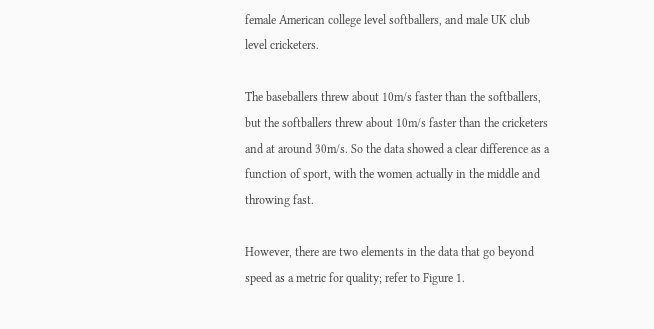female American college level softballers, and male UK club level cricketers.

The baseballers threw about 10m/s faster than the softballers, but the softballers threw about 10m/s faster than the cricketers and at around 30m/s. So the data showed a clear difference as a function of sport, with the women actually in the middle and throwing fast.

However, there are two elements in the data that go beyond speed as a metric for quality; refer to Figure 1.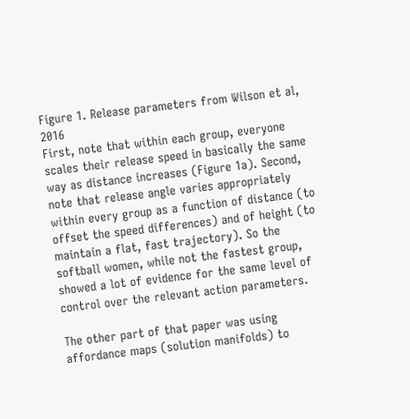Figure 1. Release parameters from Wilson et al, 2016
First, note that within each group, everyone scales their release speed in basically the same way as distance increases (Figure 1a). Second, note that release angle varies appropriately within every group as a function of distance (to offset the speed differences) and of height (to maintain a flat, fast trajectory). So the softball women, while not the fastest group, showed a lot of evidence for the same level of control over the relevant action parameters.

The other part of that paper was using affordance maps (solution manifolds) to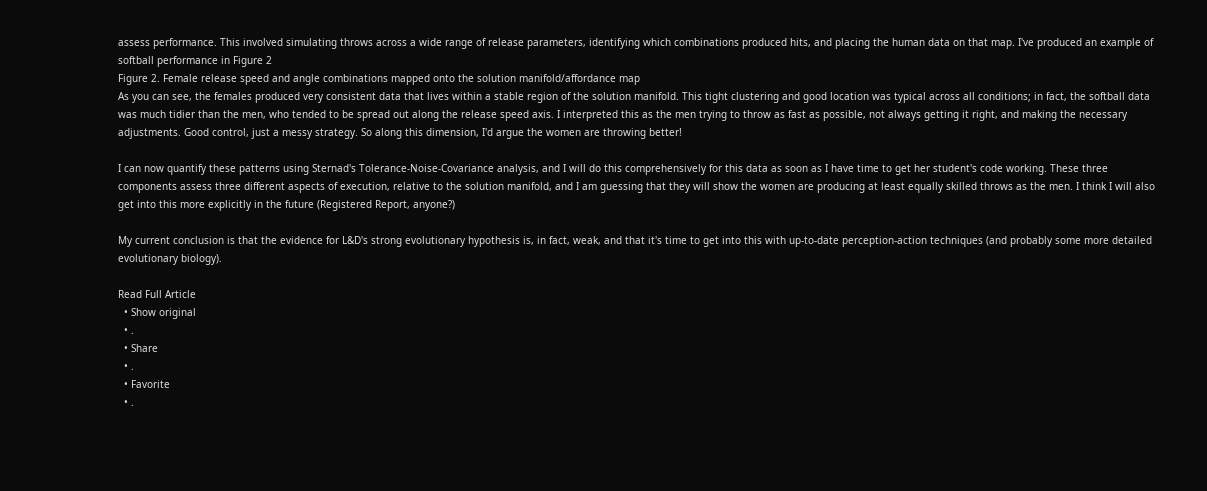assess performance. This involved simulating throws across a wide range of release parameters, identifying which combinations produced hits, and placing the human data on that map. I've produced an example of softball performance in Figure 2
Figure 2. Female release speed and angle combinations mapped onto the solution manifold/affordance map
As you can see, the females produced very consistent data that lives within a stable region of the solution manifold. This tight clustering and good location was typical across all conditions; in fact, the softball data was much tidier than the men, who tended to be spread out along the release speed axis. I interpreted this as the men trying to throw as fast as possible, not always getting it right, and making the necessary adjustments. Good control, just a messy strategy. So along this dimension, I'd argue the women are throwing better!

I can now quantify these patterns using Sternad's Tolerance-Noise-Covariance analysis, and I will do this comprehensively for this data as soon as I have time to get her student's code working. These three components assess three different aspects of execution, relative to the solution manifold, and I am guessing that they will show the women are producing at least equally skilled throws as the men. I think I will also get into this more explicitly in the future (Registered Report, anyone?)

My current conclusion is that the evidence for L&D's strong evolutionary hypothesis is, in fact, weak, and that it's time to get into this with up-to-date perception-action techniques (and probably some more detailed evolutionary biology).

Read Full Article
  • Show original
  • .
  • Share
  • .
  • Favorite
  • .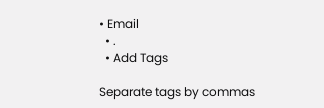• Email
  • .
  • Add Tags

Separate tags by commas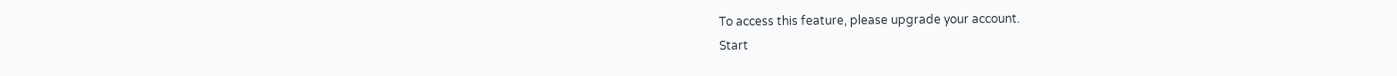To access this feature, please upgrade your account.
Start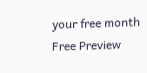your free month
Free Preview